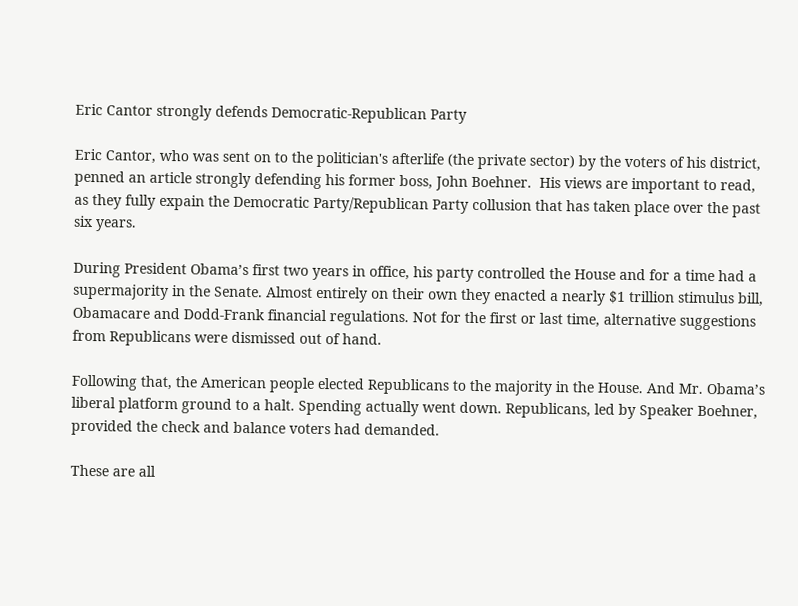Eric Cantor strongly defends Democratic-Republican Party

Eric Cantor, who was sent on to the politician's afterlife (the private sector) by the voters of his district, penned an article strongly defending his former boss, John Boehner.  His views are important to read, as they fully expain the Democratic Party/Republican Party collusion that has taken place over the past six years.

During President Obama’s first two years in office, his party controlled the House and for a time had a supermajority in the Senate. Almost entirely on their own they enacted a nearly $1 trillion stimulus bill, Obamacare and Dodd-Frank financial regulations. Not for the first or last time, alternative suggestions from Republicans were dismissed out of hand.

Following that, the American people elected Republicans to the majority in the House. And Mr. Obama’s liberal platform ground to a halt. Spending actually went down. Republicans, led by Speaker Boehner, provided the check and balance voters had demanded.

These are all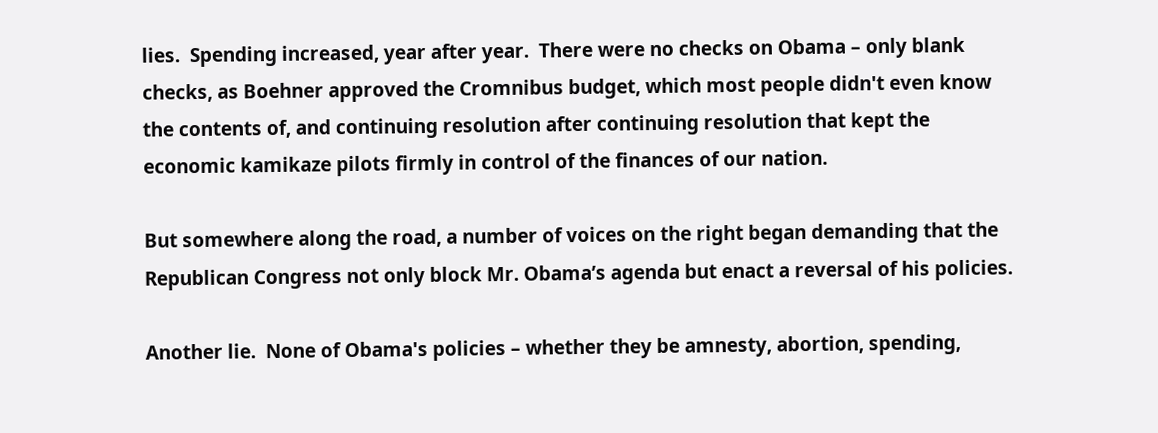lies.  Spending increased, year after year.  There were no checks on Obama – only blank checks, as Boehner approved the Cromnibus budget, which most people didn't even know the contents of, and continuing resolution after continuing resolution that kept the economic kamikaze pilots firmly in control of the finances of our nation.

But somewhere along the road, a number of voices on the right began demanding that the Republican Congress not only block Mr. Obama’s agenda but enact a reversal of his policies.

Another lie.  None of Obama's policies – whether they be amnesty, abortion, spending,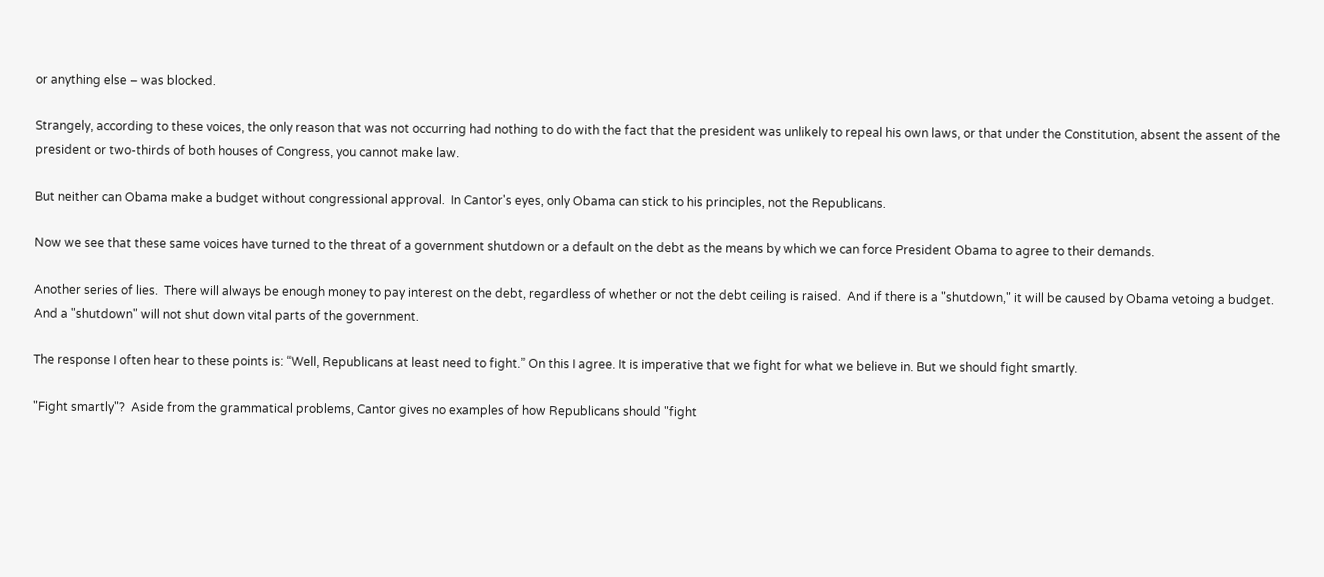or anything else – was blocked.

Strangely, according to these voices, the only reason that was not occurring had nothing to do with the fact that the president was unlikely to repeal his own laws, or that under the Constitution, absent the assent of the president or two-thirds of both houses of Congress, you cannot make law.

But neither can Obama make a budget without congressional approval.  In Cantor's eyes, only Obama can stick to his principles, not the Republicans.

Now we see that these same voices have turned to the threat of a government shutdown or a default on the debt as the means by which we can force President Obama to agree to their demands.

Another series of lies.  There will always be enough money to pay interest on the debt, regardless of whether or not the debt ceiling is raised.  And if there is a "shutdown," it will be caused by Obama vetoing a budget.  And a "shutdown" will not shut down vital parts of the government.

The response I often hear to these points is: “Well, Republicans at least need to fight.” On this I agree. It is imperative that we fight for what we believe in. But we should fight smartly.

"Fight smartly"?  Aside from the grammatical problems, Cantor gives no examples of how Republicans should "fight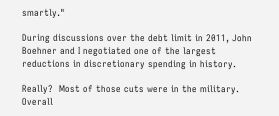smartly."

During discussions over the debt limit in 2011, John Boehner and I negotiated one of the largest reductions in discretionary spending in history.

Really?  Most of those cuts were in the military.  Overall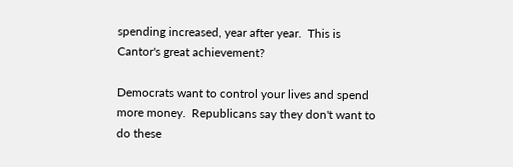spending increased, year after year.  This is Cantor's great achievement?

Democrats want to control your lives and spend more money.  Republicans say they don't want to do these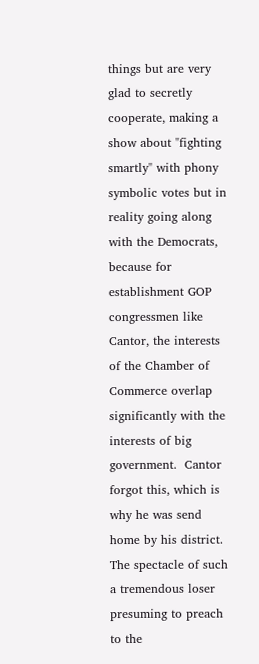things but are very glad to secretly cooperate, making a show about "fighting smartly" with phony symbolic votes but in reality going along with the Democrats, because for establishment GOP congressmen like Cantor, the interests of the Chamber of Commerce overlap significantly with the interests of big government.  Cantor forgot this, which is why he was send home by his district.  The spectacle of such a tremendous loser presuming to preach to the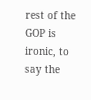rest of the GOP is ironic, to say the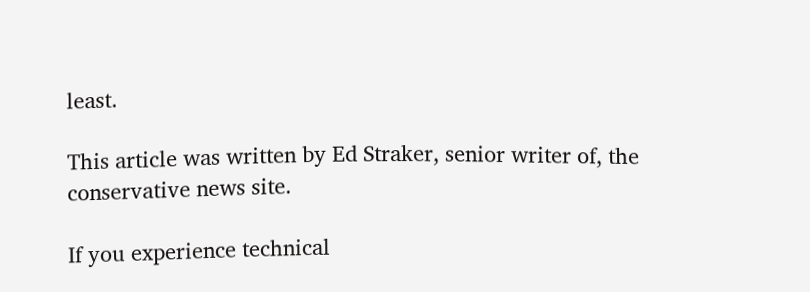least.

This article was written by Ed Straker, senior writer of, the conservative news site.

If you experience technical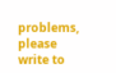problems, please write to